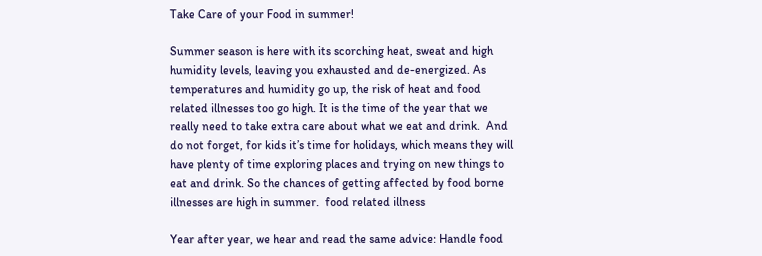Take Care of your Food in summer!

Summer season is here with its scorching heat, sweat and high humidity levels, leaving you exhausted and de-energized. As temperatures and humidity go up, the risk of heat and food related illnesses too go high. It is the time of the year that we really need to take extra care about what we eat and drink.  And do not forget, for kids it’s time for holidays, which means they will have plenty of time exploring places and trying on new things to eat and drink. So the chances of getting affected by food borne illnesses are high in summer.  food related illness

Year after year, we hear and read the same advice: Handle food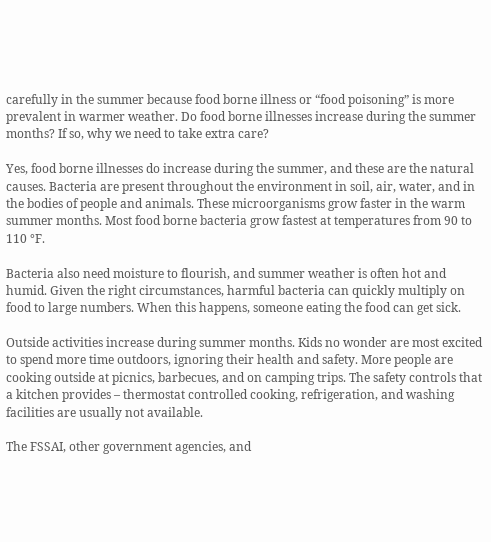carefully in the summer because food borne illness or “food poisoning” is more prevalent in warmer weather. Do food borne illnesses increase during the summer months? If so, why we need to take extra care?

Yes, food borne illnesses do increase during the summer, and these are the natural causes. Bacteria are present throughout the environment in soil, air, water, and in the bodies of people and animals. These microorganisms grow faster in the warm summer months. Most food borne bacteria grow fastest at temperatures from 90 to 110 °F.

Bacteria also need moisture to flourish, and summer weather is often hot and humid. Given the right circumstances, harmful bacteria can quickly multiply on food to large numbers. When this happens, someone eating the food can get sick.

Outside activities increase during summer months. Kids no wonder are most excited to spend more time outdoors, ignoring their health and safety. More people are cooking outside at picnics, barbecues, and on camping trips. The safety controls that a kitchen provides – thermostat controlled cooking, refrigeration, and washing facilities are usually not available.

The FSSAI, other government agencies, and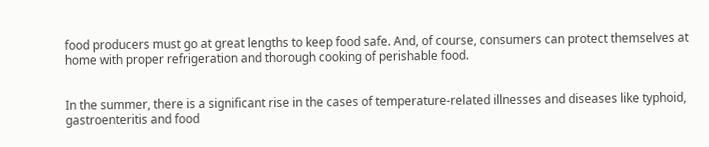food producers must go at great lengths to keep food safe. And, of course, consumers can protect themselves at home with proper refrigeration and thorough cooking of perishable food.


In the summer, there is a significant rise in the cases of temperature-related illnesses and diseases like typhoid, gastroenteritis and food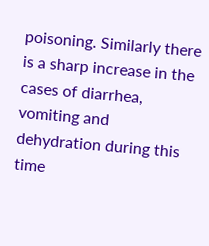poisoning. Similarly there is a sharp increase in the cases of diarrhea, vomiting and dehydration during this time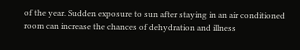of the year. Sudden exposure to sun after staying in an air conditioned room can increase the chances of dehydration and illness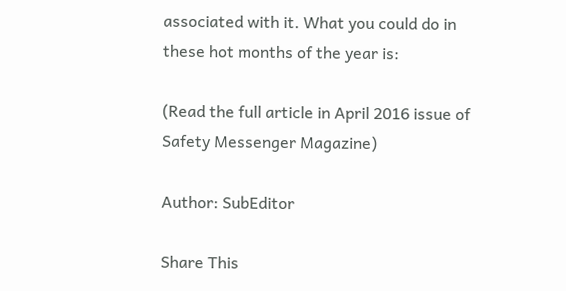associated with it. What you could do in these hot months of the year is:

(Read the full article in April 2016 issue of Safety Messenger Magazine)

Author: SubEditor

Share This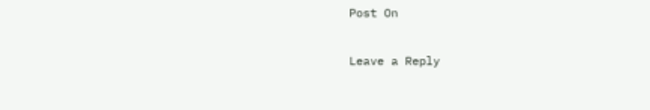Post On

Leave a Reply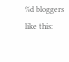%d bloggers like this: